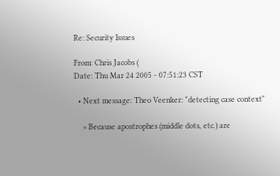Re: Security Issues

From: Chris Jacobs (
Date: Thu Mar 24 2005 - 07:51:23 CST

  • Next message: Theo Veenker: "detecting case context"

    > Because apostrophes (middle dots, etc.) are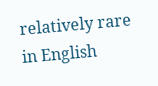relatively rare in English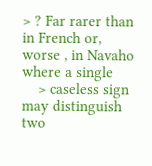> ? Far rarer than in French or, worse , in Navaho where a single
    > caseless sign may distinguish two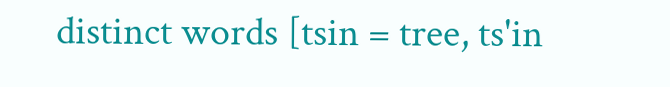distinct words [tsin = tree, ts'in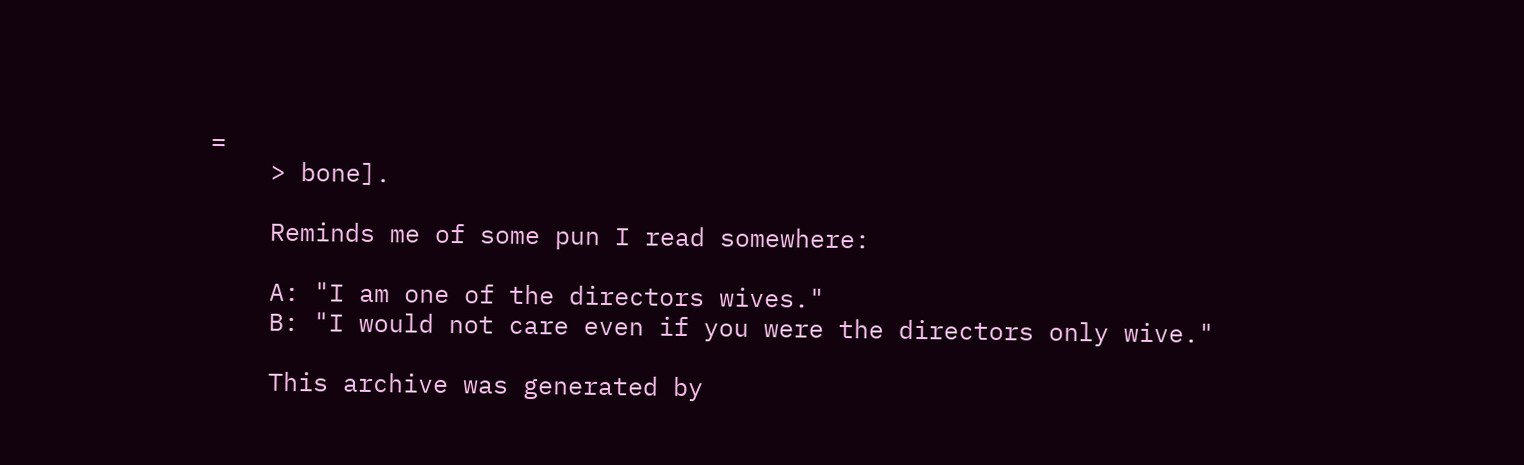=
    > bone].

    Reminds me of some pun I read somewhere:

    A: "I am one of the directors wives."
    B: "I would not care even if you were the directors only wive."

    This archive was generated by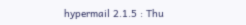hypermail 2.1.5 : Thu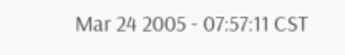Mar 24 2005 - 07:57:11 CST